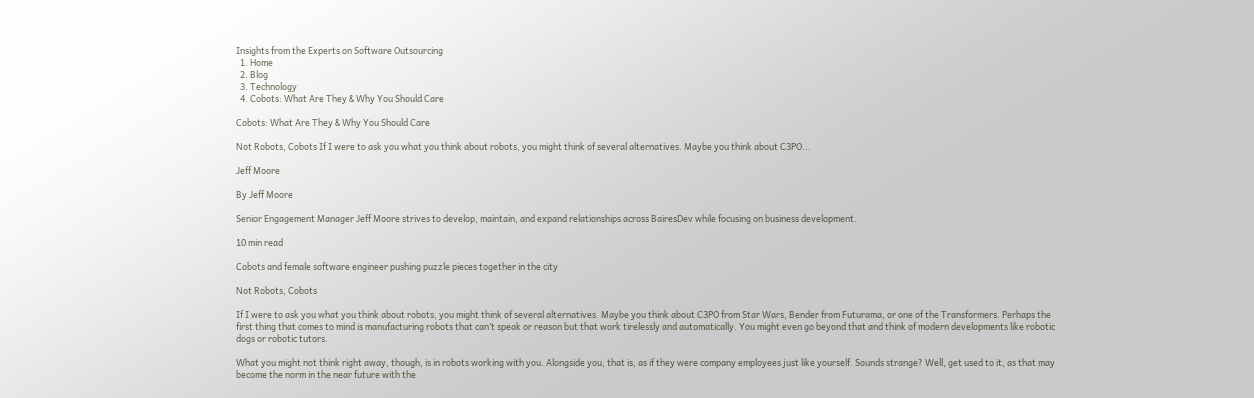Insights from the Experts on Software Outsourcing
  1. Home
  2. Blog
  3. Technology
  4. Cobots: What Are They & Why You Should Care

Cobots: What Are They & Why You Should Care

Not Robots, Cobots If I were to ask you what you think about robots, you might think of several alternatives. Maybe you think about C3PO...

Jeff Moore

By Jeff Moore

Senior Engagement Manager Jeff Moore strives to develop, maintain, and expand relationships across BairesDev while focusing on business development.

10 min read

Cobots and female software engineer pushing puzzle pieces together in the city

Not Robots, Cobots

If I were to ask you what you think about robots, you might think of several alternatives. Maybe you think about C3PO from Star Wars, Bender from Futurama, or one of the Transformers. Perhaps the first thing that comes to mind is manufacturing robots that can’t speak or reason but that work tirelessly and automatically. You might even go beyond that and think of modern developments like robotic dogs or robotic tutors.

What you might not think right away, though, is in robots working with you. Alongside you, that is, as if they were company employees just like yourself. Sounds strange? Well, get used to it, as that may become the norm in the near future with the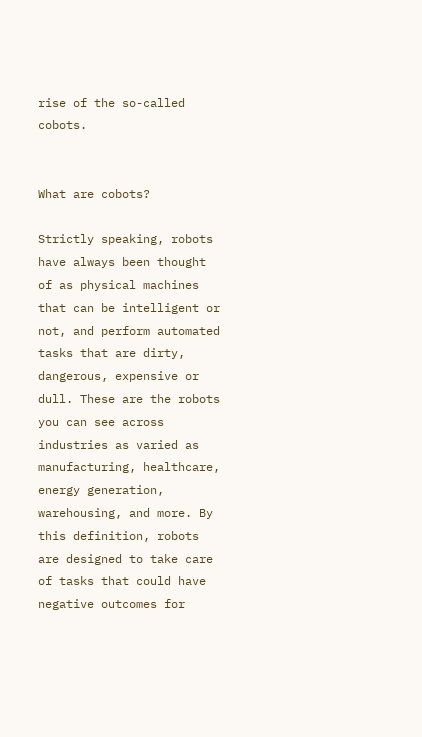rise of the so-called cobots.


What are cobots?

Strictly speaking, robots have always been thought of as physical machines that can be intelligent or not, and perform automated tasks that are dirty, dangerous, expensive or dull. These are the robots you can see across industries as varied as manufacturing, healthcare, energy generation, warehousing, and more. By this definition, robots are designed to take care of tasks that could have negative outcomes for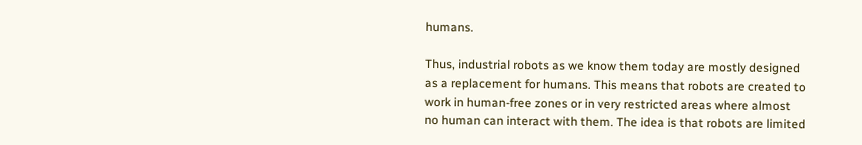humans.

Thus, industrial robots as we know them today are mostly designed as a replacement for humans. This means that robots are created to work in human-free zones or in very restricted areas where almost no human can interact with them. The idea is that robots are limited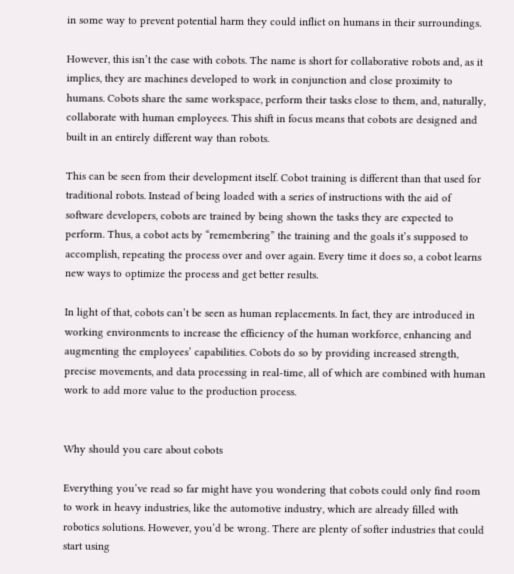in some way to prevent potential harm they could inflict on humans in their surroundings.

However, this isn’t the case with cobots. The name is short for collaborative robots and, as it implies, they are machines developed to work in conjunction and close proximity to humans. Cobots share the same workspace, perform their tasks close to them, and, naturally, collaborate with human employees. This shift in focus means that cobots are designed and built in an entirely different way than robots.

This can be seen from their development itself. Cobot training is different than that used for traditional robots. Instead of being loaded with a series of instructions with the aid of software developers, cobots are trained by being shown the tasks they are expected to perform. Thus, a cobot acts by “remembering” the training and the goals it’s supposed to accomplish, repeating the process over and over again. Every time it does so, a cobot learns new ways to optimize the process and get better results.

In light of that, cobots can’t be seen as human replacements. In fact, they are introduced in working environments to increase the efficiency of the human workforce, enhancing and augmenting the employees’ capabilities. Cobots do so by providing increased strength, precise movements, and data processing in real-time, all of which are combined with human work to add more value to the production process.


Why should you care about cobots

Everything you’ve read so far might have you wondering that cobots could only find room to work in heavy industries, like the automotive industry, which are already filled with robotics solutions. However, you’d be wrong. There are plenty of softer industries that could start using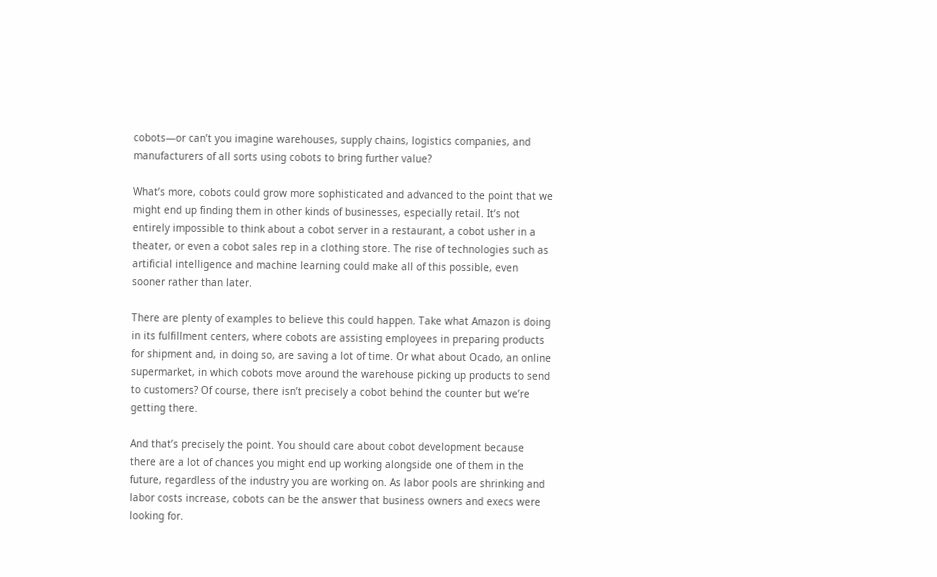cobots—or can’t you imagine warehouses, supply chains, logistics companies, and manufacturers of all sorts using cobots to bring further value?

What’s more, cobots could grow more sophisticated and advanced to the point that we might end up finding them in other kinds of businesses, especially retail. It’s not entirely impossible to think about a cobot server in a restaurant, a cobot usher in a theater, or even a cobot sales rep in a clothing store. The rise of technologies such as artificial intelligence and machine learning could make all of this possible, even sooner rather than later.

There are plenty of examples to believe this could happen. Take what Amazon is doing in its fulfillment centers, where cobots are assisting employees in preparing products for shipment and, in doing so, are saving a lot of time. Or what about Ocado, an online supermarket, in which cobots move around the warehouse picking up products to send to customers? Of course, there isn’t precisely a cobot behind the counter but we’re getting there.

And that’s precisely the point. You should care about cobot development because there are a lot of chances you might end up working alongside one of them in the future, regardless of the industry you are working on. As labor pools are shrinking and labor costs increase, cobots can be the answer that business owners and execs were looking for.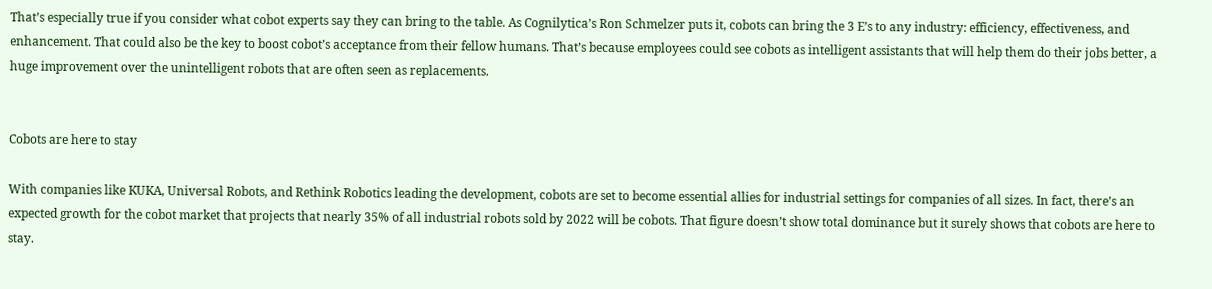That’s especially true if you consider what cobot experts say they can bring to the table. As Cognilytica’s Ron Schmelzer puts it, cobots can bring the 3 E’s to any industry: efficiency, effectiveness, and enhancement. That could also be the key to boost cobot’s acceptance from their fellow humans. That’s because employees could see cobots as intelligent assistants that will help them do their jobs better, a huge improvement over the unintelligent robots that are often seen as replacements.


Cobots are here to stay

With companies like KUKA, Universal Robots, and Rethink Robotics leading the development, cobots are set to become essential allies for industrial settings for companies of all sizes. In fact, there’s an expected growth for the cobot market that projects that nearly 35% of all industrial robots sold by 2022 will be cobots. That figure doesn’t show total dominance but it surely shows that cobots are here to stay.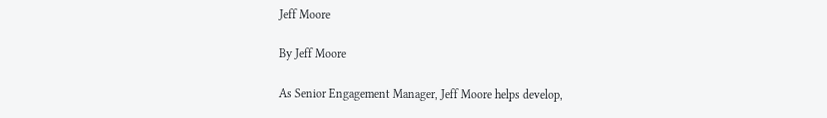Jeff Moore

By Jeff Moore

As Senior Engagement Manager, Jeff Moore helps develop,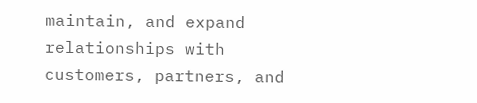maintain, and expand relationships with customers, partners, and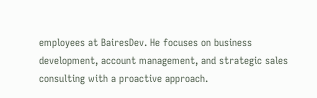employees at BairesDev. He focuses on business development, account management, and strategic sales consulting with a proactive approach.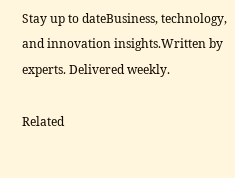Stay up to dateBusiness, technology, and innovation insights.Written by experts. Delivered weekly.

Related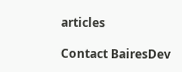articles

Contact BairesDev